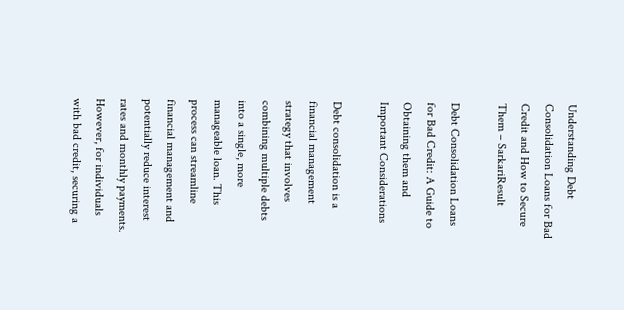Understanding Debt Consolidation Loans for Bad Credit and How to Secure Them – SarkariResult

Debt Consolidation Loans for Bad Credit: A Guide to Obtaining them and Important Considerations

Debt consolidation is a financial management strategy that involves combining multiple debts into a single, more manageable loan. This process can streamline financial management and potentially reduce interest rates and monthly payments. However, for individuals with bad credit, securing a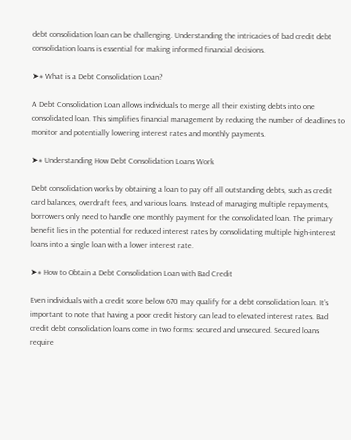debt consolidation loan can be challenging. Understanding the intricacies of bad credit debt consolidation loans is essential for making informed financial decisions.

➤# What is a Debt Consolidation Loan?

A Debt Consolidation Loan allows individuals to merge all their existing debts into one consolidated loan. This simplifies financial management by reducing the number of deadlines to monitor and potentially lowering interest rates and monthly payments.

➤# Understanding How Debt Consolidation Loans Work

Debt consolidation works by obtaining a loan to pay off all outstanding debts, such as credit card balances, overdraft fees, and various loans. Instead of managing multiple repayments, borrowers only need to handle one monthly payment for the consolidated loan. The primary benefit lies in the potential for reduced interest rates by consolidating multiple high-interest loans into a single loan with a lower interest rate.

➤# How to Obtain a Debt Consolidation Loan with Bad Credit

Even individuals with a credit score below 670 may qualify for a debt consolidation loan. It’s important to note that having a poor credit history can lead to elevated interest rates. Bad credit debt consolidation loans come in two forms: secured and unsecured. Secured loans require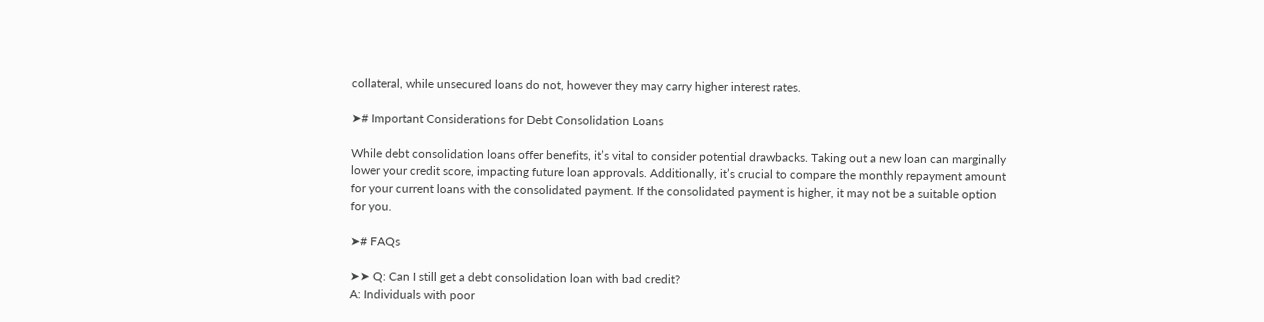collateral, while unsecured loans do not, however they may carry higher interest rates.

➤# Important Considerations for Debt Consolidation Loans

While debt consolidation loans offer benefits, it’s vital to consider potential drawbacks. Taking out a new loan can marginally lower your credit score, impacting future loan approvals. Additionally, it’s crucial to compare the monthly repayment amount for your current loans with the consolidated payment. If the consolidated payment is higher, it may not be a suitable option for you.

➤# FAQs

➤➤ Q: Can I still get a debt consolidation loan with bad credit?
A: Individuals with poor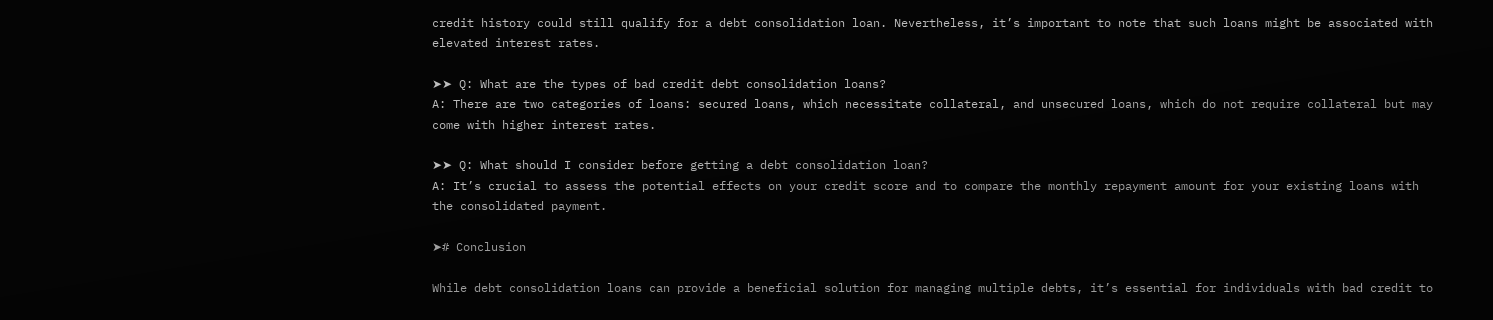credit history could still qualify for a debt consolidation loan. Nevertheless, it’s important to note that such loans might be associated with elevated interest rates.

➤➤ Q: What are the types of bad credit debt consolidation loans?
A: There are two categories of loans: secured loans, which necessitate collateral, and unsecured loans, which do not require collateral but may come with higher interest rates.

➤➤ Q: What should I consider before getting a debt consolidation loan?
A: It’s crucial to assess the potential effects on your credit score and to compare the monthly repayment amount for your existing loans with the consolidated payment.

➤# Conclusion

While debt consolidation loans can provide a beneficial solution for managing multiple debts, it’s essential for individuals with bad credit to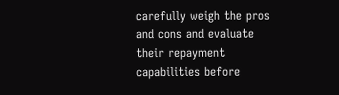carefully weigh the pros and cons and evaluate their repayment capabilities before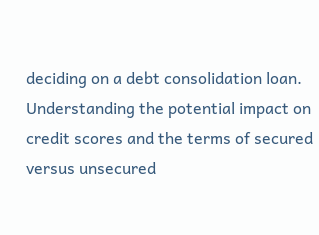deciding on a debt consolidation loan. Understanding the potential impact on credit scores and the terms of secured versus unsecured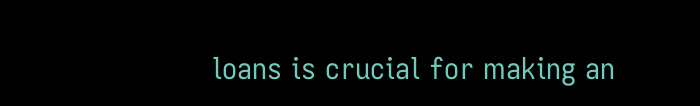loans is crucial for making an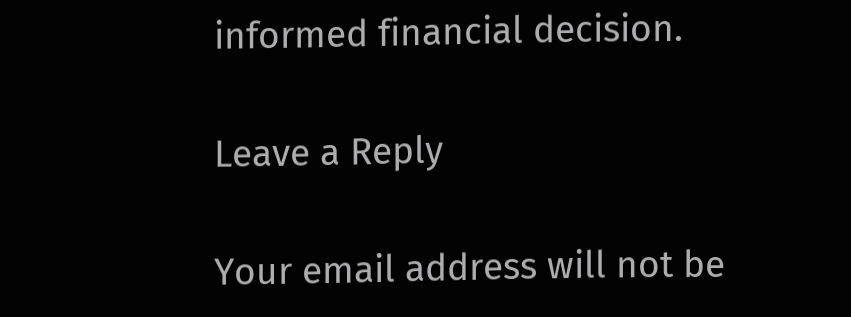informed financial decision.

Leave a Reply

Your email address will not be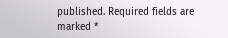published. Required fields are marked *